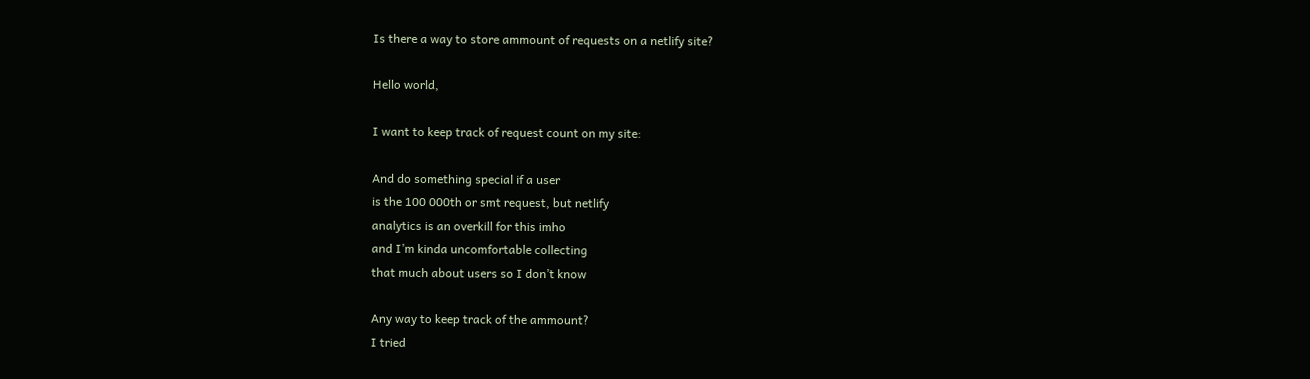Is there a way to store ammount of requests on a netlify site?

Hello world,

I want to keep track of request count on my site:

And do something special if a user
is the 100 000th or smt request, but netlify
analytics is an overkill for this imho
and I’m kinda uncomfortable collecting
that much about users so I don’t know

Any way to keep track of the ammount?
I tried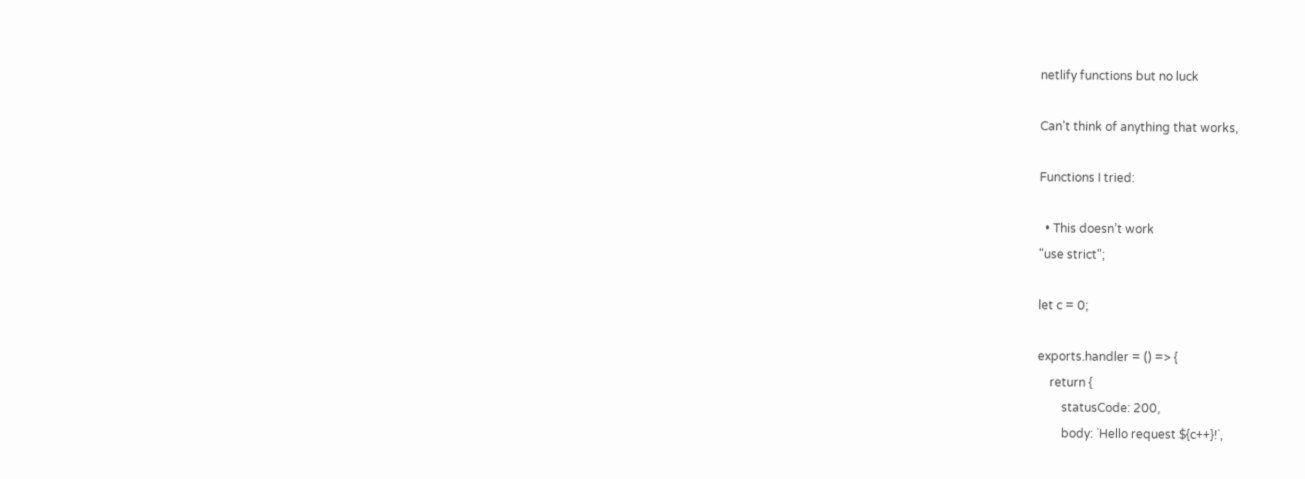netlify functions but no luck

Can’t think of anything that works,

Functions I tried:

  • This doesn’t work
"use strict";

let c = 0;

exports.handler = () => {
    return {
        statusCode: 200,
        body: `Hello request ${c++}!`,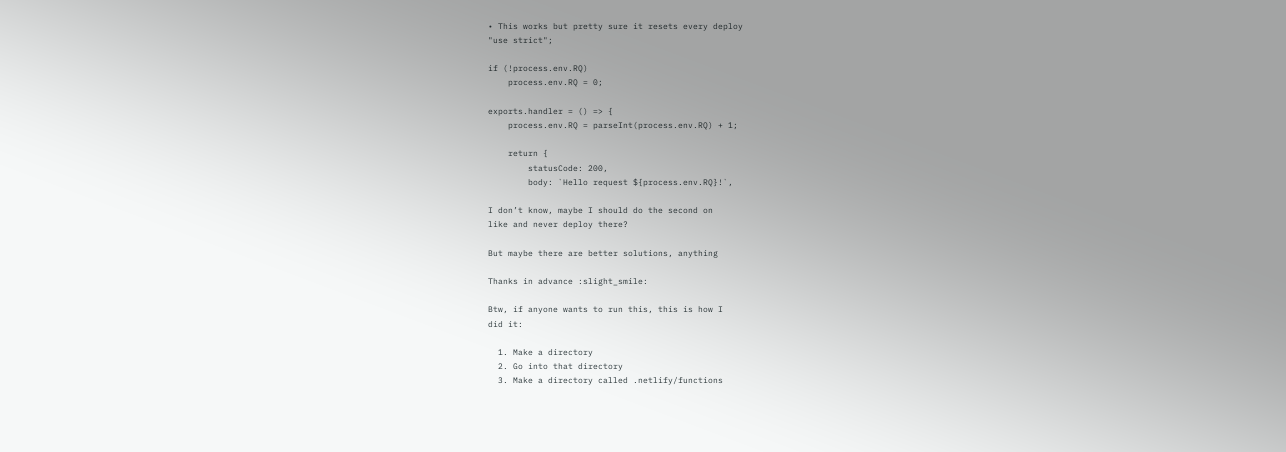• This works but pretty sure it resets every deploy
"use strict";

if (!process.env.RQ)
    process.env.RQ = 0;

exports.handler = () => {
    process.env.RQ = parseInt(process.env.RQ) + 1;

    return {
        statusCode: 200,
        body: `Hello request ${process.env.RQ}!`,

I don’t know, maybe I should do the second on
like and never deploy there?

But maybe there are better solutions, anything

Thanks in advance :slight_smile:

Btw, if anyone wants to run this, this is how I
did it:

  1. Make a directory
  2. Go into that directory
  3. Make a directory called .netlify/functions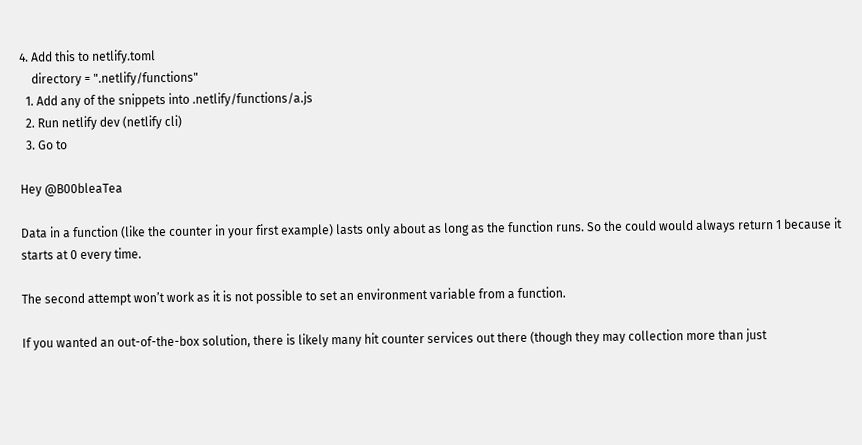4. Add this to netlify.toml
    directory = ".netlify/functions"
  1. Add any of the snippets into .netlify/functions/a.js
  2. Run netlify dev (netlify cli)
  3. Go to

Hey @B00bleaTea

Data in a function (like the counter in your first example) lasts only about as long as the function runs. So the could would always return 1 because it starts at 0 every time.

The second attempt won’t work as it is not possible to set an environment variable from a function.

If you wanted an out-of-the-box solution, there is likely many hit counter services out there (though they may collection more than just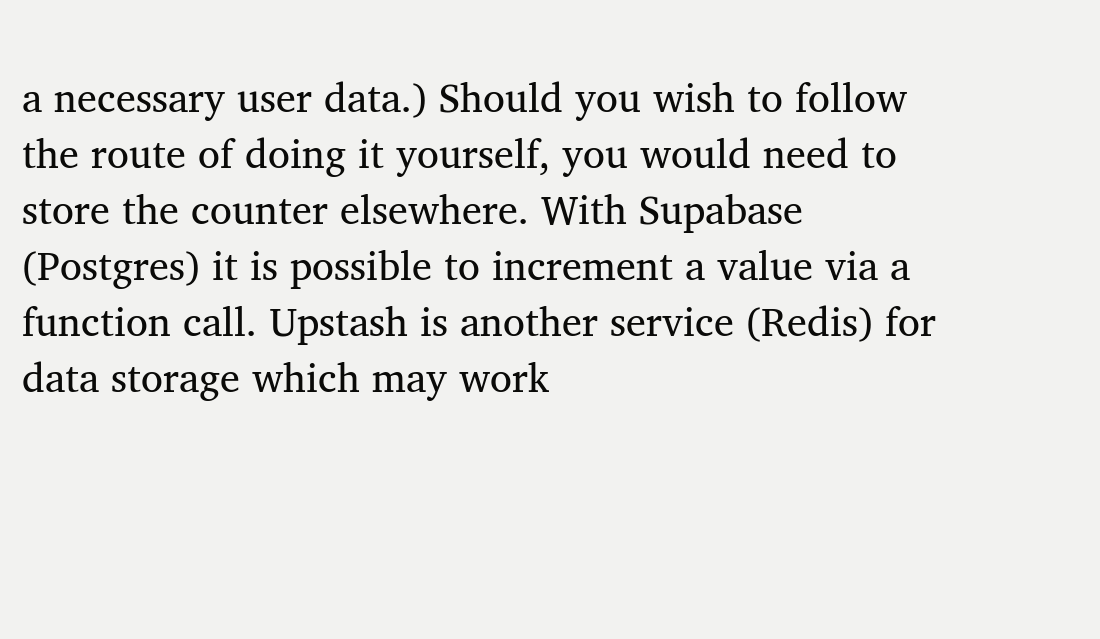a necessary user data.) Should you wish to follow the route of doing it yourself, you would need to store the counter elsewhere. With Supabase (Postgres) it is possible to increment a value via a function call. Upstash is another service (Redis) for data storage which may work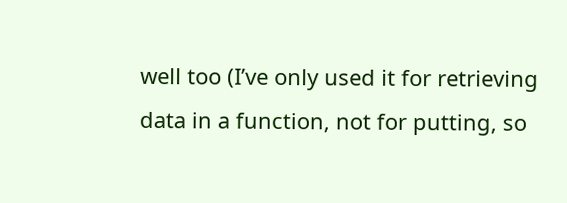well too (I’ve only used it for retrieving data in a function, not for putting, so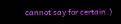cannot say for certain.)